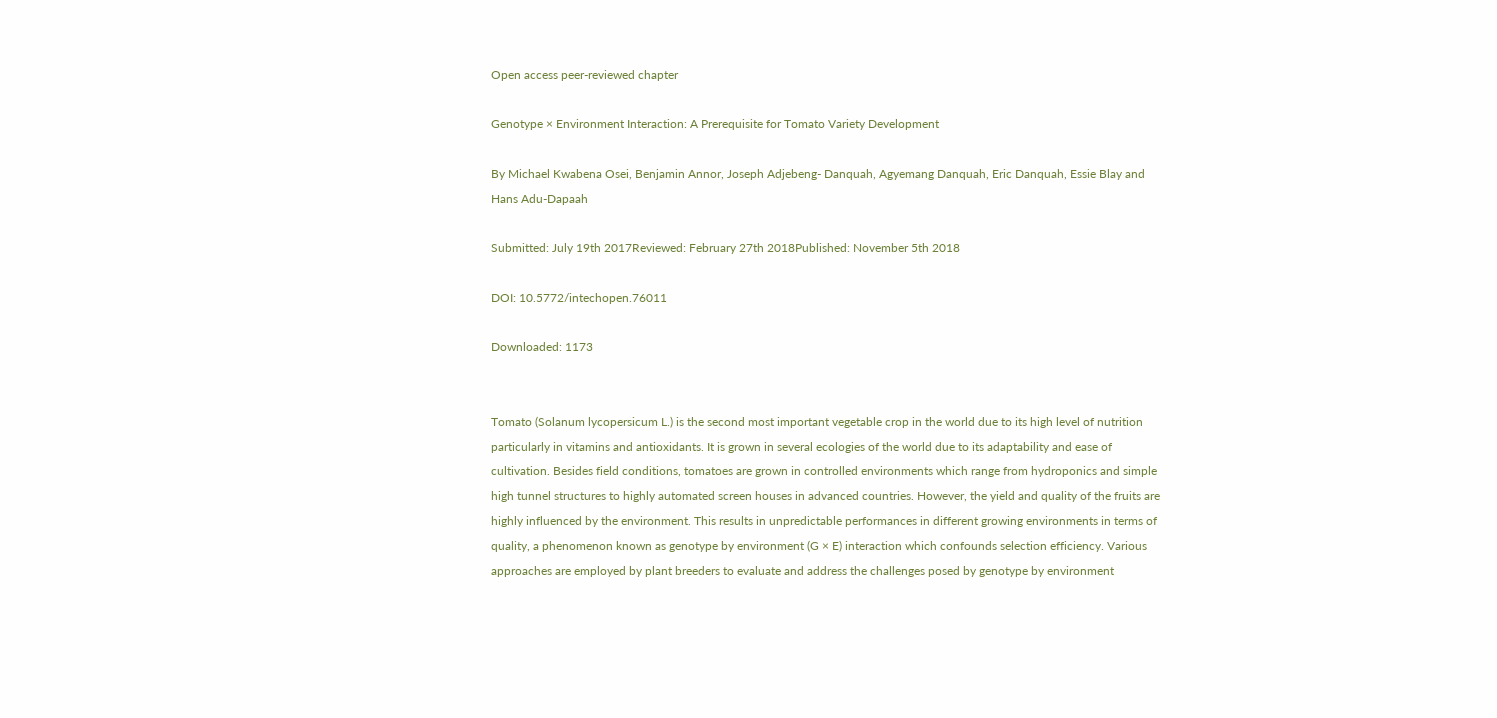Open access peer-reviewed chapter

Genotype × Environment Interaction: A Prerequisite for Tomato Variety Development

By Michael Kwabena Osei, Benjamin Annor, Joseph Adjebeng- Danquah, Agyemang Danquah, Eric Danquah, Essie Blay and Hans Adu-Dapaah

Submitted: July 19th 2017Reviewed: February 27th 2018Published: November 5th 2018

DOI: 10.5772/intechopen.76011

Downloaded: 1173


Tomato (Solanum lycopersicum L.) is the second most important vegetable crop in the world due to its high level of nutrition particularly in vitamins and antioxidants. It is grown in several ecologies of the world due to its adaptability and ease of cultivation. Besides field conditions, tomatoes are grown in controlled environments which range from hydroponics and simple high tunnel structures to highly automated screen houses in advanced countries. However, the yield and quality of the fruits are highly influenced by the environment. This results in unpredictable performances in different growing environments in terms of quality, a phenomenon known as genotype by environment (G × E) interaction which confounds selection efficiency. Various approaches are employed by plant breeders to evaluate and address the challenges posed by genotype by environment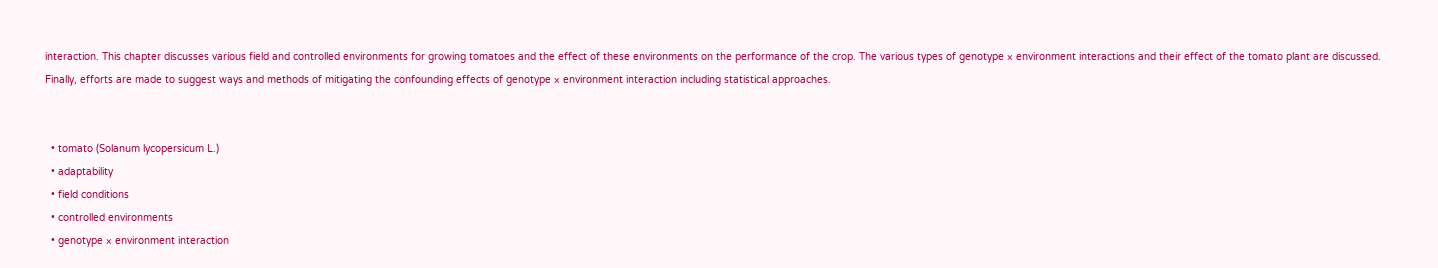interaction. This chapter discusses various field and controlled environments for growing tomatoes and the effect of these environments on the performance of the crop. The various types of genotype × environment interactions and their effect of the tomato plant are discussed. Finally, efforts are made to suggest ways and methods of mitigating the confounding effects of genotype × environment interaction including statistical approaches.


  • tomato (Solanum lycopersicum L.)
  • adaptability
  • field conditions
  • controlled environments
  • genotype × environment interaction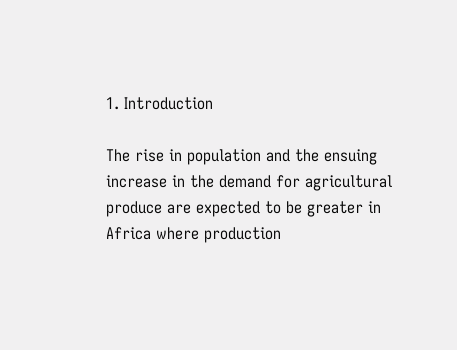1. Introduction

The rise in population and the ensuing increase in the demand for agricultural produce are expected to be greater in Africa where production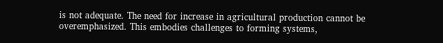is not adequate. The need for increase in agricultural production cannot be overemphasized. This embodies challenges to forming systems,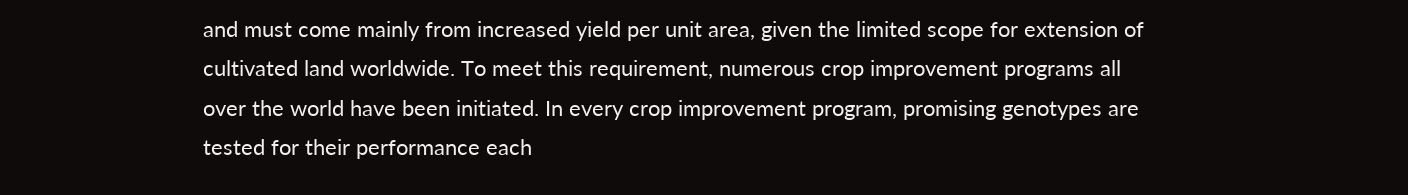and must come mainly from increased yield per unit area, given the limited scope for extension of cultivated land worldwide. To meet this requirement, numerous crop improvement programs all over the world have been initiated. In every crop improvement program, promising genotypes are tested for their performance each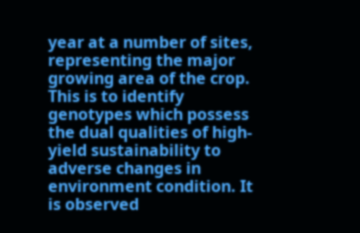year at a number of sites, representing the major growing area of the crop. This is to identify genotypes which possess the dual qualities of high-yield sustainability to adverse changes in environment condition. It is observed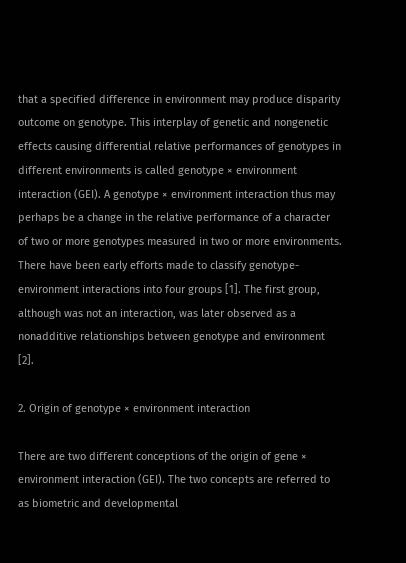that a specified difference in environment may produce disparity outcome on genotype. This interplay of genetic and nongenetic effects causing differential relative performances of genotypes in different environments is called genotype × environment interaction (GEI). A genotype × environment interaction thus may perhaps be a change in the relative performance of a character of two or more genotypes measured in two or more environments. There have been early efforts made to classify genotype-environment interactions into four groups [1]. The first group, although was not an interaction, was later observed as a nonadditive relationships between genotype and environment [2].

2. Origin of genotype × environment interaction

There are two different conceptions of the origin of gene × environment interaction (GEI). The two concepts are referred to as biometric and developmental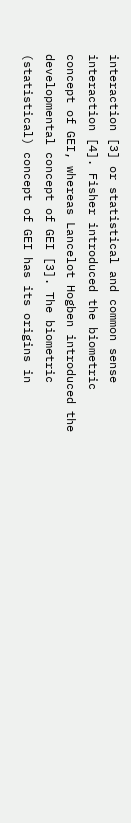interaction [3] or statistical and common sense interaction [4]. Fisher introduced the biometric concept of GEI, whereas Lancelot Hogben introduced the developmental concept of GEI [3]. The biometric (statistical) concept of GEI has its origins in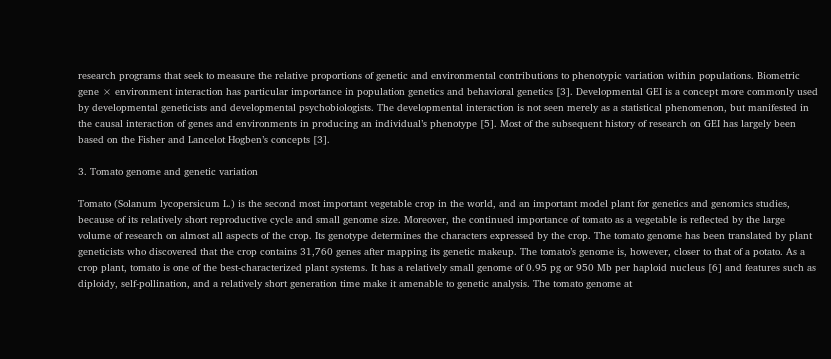research programs that seek to measure the relative proportions of genetic and environmental contributions to phenotypic variation within populations. Biometric gene × environment interaction has particular importance in population genetics and behavioral genetics [3]. Developmental GEI is a concept more commonly used by developmental geneticists and developmental psychobiologists. The developmental interaction is not seen merely as a statistical phenomenon, but manifested in the causal interaction of genes and environments in producing an individual’s phenotype [5]. Most of the subsequent history of research on GEI has largely been based on the Fisher and Lancelot Hogben’s concepts [3].

3. Tomato genome and genetic variation

Tomato (Solanum lycopersicum L.) is the second most important vegetable crop in the world, and an important model plant for genetics and genomics studies, because of its relatively short reproductive cycle and small genome size. Moreover, the continued importance of tomato as a vegetable is reflected by the large volume of research on almost all aspects of the crop. Its genotype determines the characters expressed by the crop. The tomato genome has been translated by plant geneticists who discovered that the crop contains 31,760 genes after mapping its genetic makeup. The tomato’s genome is, however, closer to that of a potato. As a crop plant, tomato is one of the best-characterized plant systems. It has a relatively small genome of 0.95 pg or 950 Mb per haploid nucleus [6] and features such as diploidy, self-pollination, and a relatively short generation time make it amenable to genetic analysis. The tomato genome at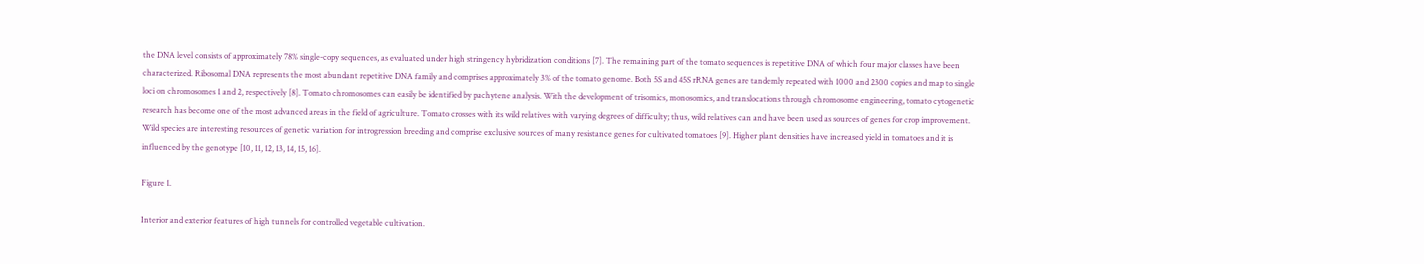the DNA level consists of approximately 78% single-copy sequences, as evaluated under high stringency hybridization conditions [7]. The remaining part of the tomato sequences is repetitive DNA of which four major classes have been characterized. Ribosomal DNA represents the most abundant repetitive DNA family and comprises approximately 3% of the tomato genome. Both 5S and 45S rRNA genes are tandemly repeated with 1000 and 2300 copies and map to single loci on chromosomes 1 and 2, respectively [8]. Tomato chromosomes can easily be identified by pachytene analysis. With the development of trisomics, monosomics, and translocations through chromosome engineering, tomato cytogenetic research has become one of the most advanced areas in the field of agriculture. Tomato crosses with its wild relatives with varying degrees of difficulty; thus, wild relatives can and have been used as sources of genes for crop improvement. Wild species are interesting resources of genetic variation for introgression breeding and comprise exclusive sources of many resistance genes for cultivated tomatoes [9]. Higher plant densities have increased yield in tomatoes and it is influenced by the genotype [10, 11, 12, 13, 14, 15, 16].

Figure 1.

Interior and exterior features of high tunnels for controlled vegetable cultivation.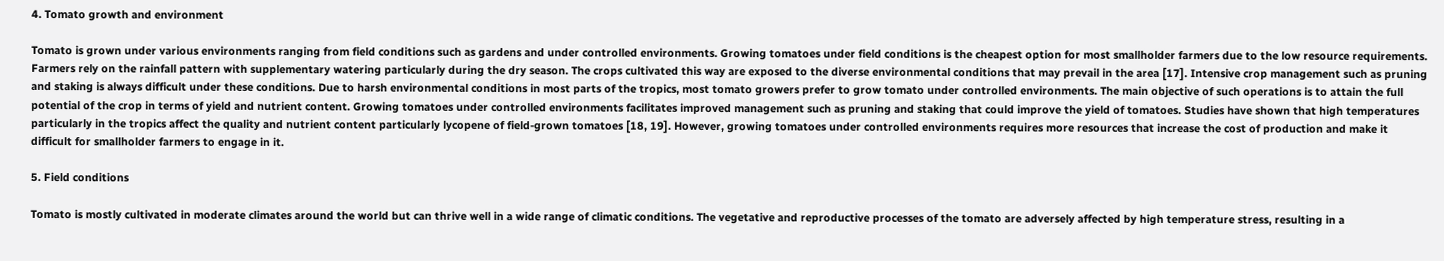4. Tomato growth and environment

Tomato is grown under various environments ranging from field conditions such as gardens and under controlled environments. Growing tomatoes under field conditions is the cheapest option for most smallholder farmers due to the low resource requirements. Farmers rely on the rainfall pattern with supplementary watering particularly during the dry season. The crops cultivated this way are exposed to the diverse environmental conditions that may prevail in the area [17]. Intensive crop management such as pruning and staking is always difficult under these conditions. Due to harsh environmental conditions in most parts of the tropics, most tomato growers prefer to grow tomato under controlled environments. The main objective of such operations is to attain the full potential of the crop in terms of yield and nutrient content. Growing tomatoes under controlled environments facilitates improved management such as pruning and staking that could improve the yield of tomatoes. Studies have shown that high temperatures particularly in the tropics affect the quality and nutrient content particularly lycopene of field-grown tomatoes [18, 19]. However, growing tomatoes under controlled environments requires more resources that increase the cost of production and make it difficult for smallholder farmers to engage in it.

5. Field conditions

Tomato is mostly cultivated in moderate climates around the world but can thrive well in a wide range of climatic conditions. The vegetative and reproductive processes of the tomato are adversely affected by high temperature stress, resulting in a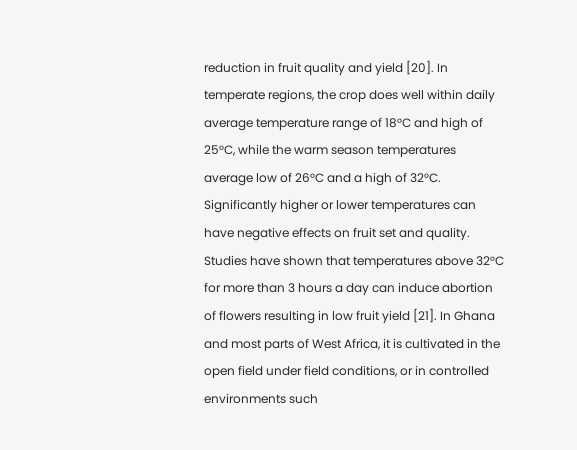reduction in fruit quality and yield [20]. In temperate regions, the crop does well within daily average temperature range of 18°C and high of 25°C, while the warm season temperatures average low of 26°C and a high of 32°C. Significantly higher or lower temperatures can have negative effects on fruit set and quality. Studies have shown that temperatures above 32°C for more than 3 hours a day can induce abortion of flowers resulting in low fruit yield [21]. In Ghana and most parts of West Africa, it is cultivated in the open field under field conditions, or in controlled environments such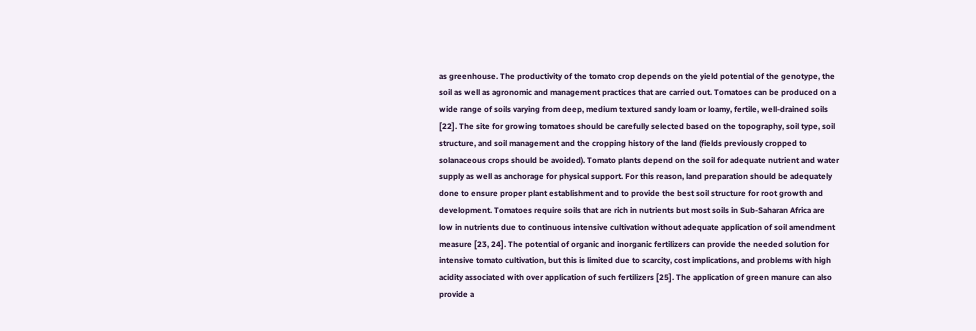as greenhouse. The productivity of the tomato crop depends on the yield potential of the genotype, the soil as well as agronomic and management practices that are carried out. Tomatoes can be produced on a wide range of soils varying from deep, medium textured sandy loam or loamy, fertile, well-drained soils [22]. The site for growing tomatoes should be carefully selected based on the topography, soil type, soil structure, and soil management and the cropping history of the land (fields previously cropped to solanaceous crops should be avoided). Tomato plants depend on the soil for adequate nutrient and water supply as well as anchorage for physical support. For this reason, land preparation should be adequately done to ensure proper plant establishment and to provide the best soil structure for root growth and development. Tomatoes require soils that are rich in nutrients but most soils in Sub-Saharan Africa are low in nutrients due to continuous intensive cultivation without adequate application of soil amendment measure [23, 24]. The potential of organic and inorganic fertilizers can provide the needed solution for intensive tomato cultivation, but this is limited due to scarcity, cost implications, and problems with high acidity associated with over application of such fertilizers [25]. The application of green manure can also provide a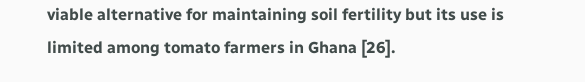viable alternative for maintaining soil fertility but its use is limited among tomato farmers in Ghana [26].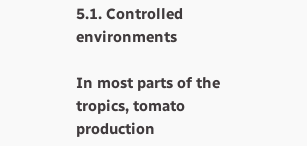5.1. Controlled environments

In most parts of the tropics, tomato production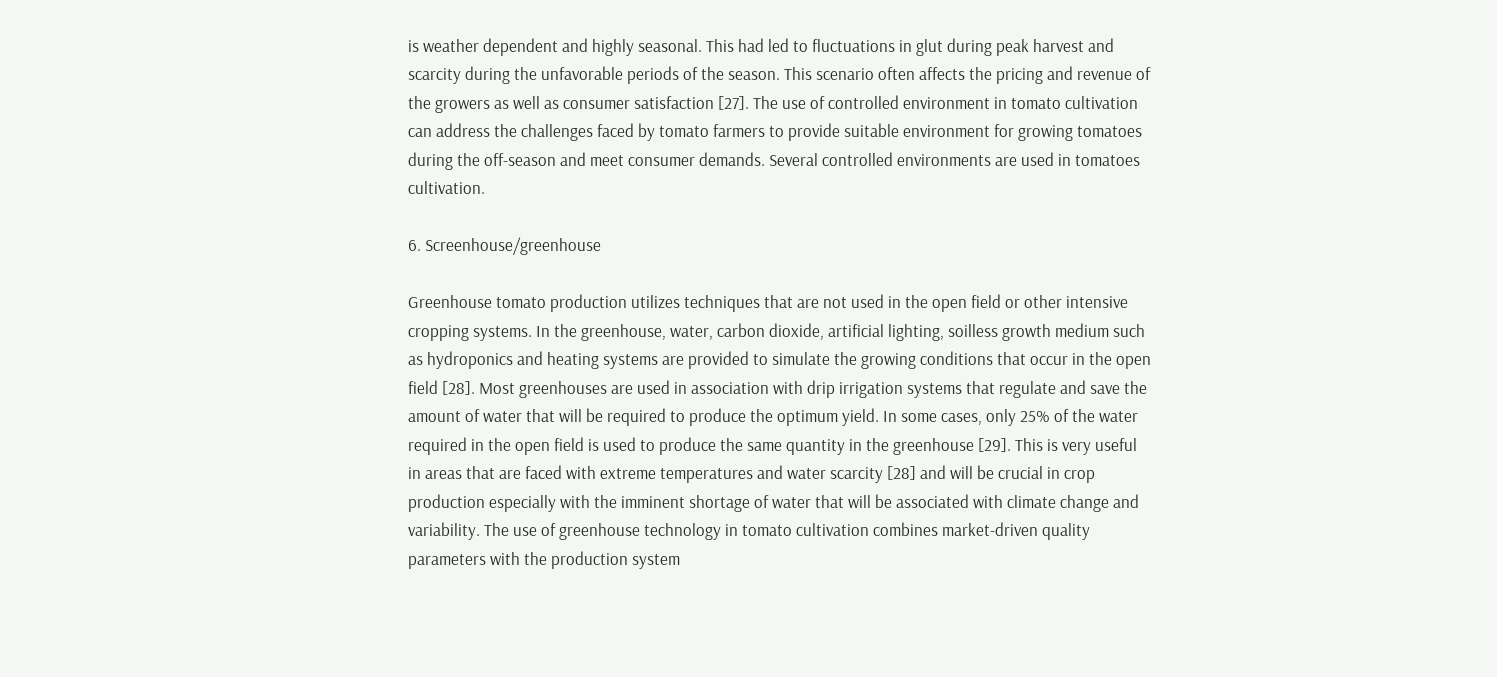is weather dependent and highly seasonal. This had led to fluctuations in glut during peak harvest and scarcity during the unfavorable periods of the season. This scenario often affects the pricing and revenue of the growers as well as consumer satisfaction [27]. The use of controlled environment in tomato cultivation can address the challenges faced by tomato farmers to provide suitable environment for growing tomatoes during the off-season and meet consumer demands. Several controlled environments are used in tomatoes cultivation.

6. Screenhouse/greenhouse

Greenhouse tomato production utilizes techniques that are not used in the open field or other intensive cropping systems. In the greenhouse, water, carbon dioxide, artificial lighting, soilless growth medium such as hydroponics and heating systems are provided to simulate the growing conditions that occur in the open field [28]. Most greenhouses are used in association with drip irrigation systems that regulate and save the amount of water that will be required to produce the optimum yield. In some cases, only 25% of the water required in the open field is used to produce the same quantity in the greenhouse [29]. This is very useful in areas that are faced with extreme temperatures and water scarcity [28] and will be crucial in crop production especially with the imminent shortage of water that will be associated with climate change and variability. The use of greenhouse technology in tomato cultivation combines market-driven quality parameters with the production system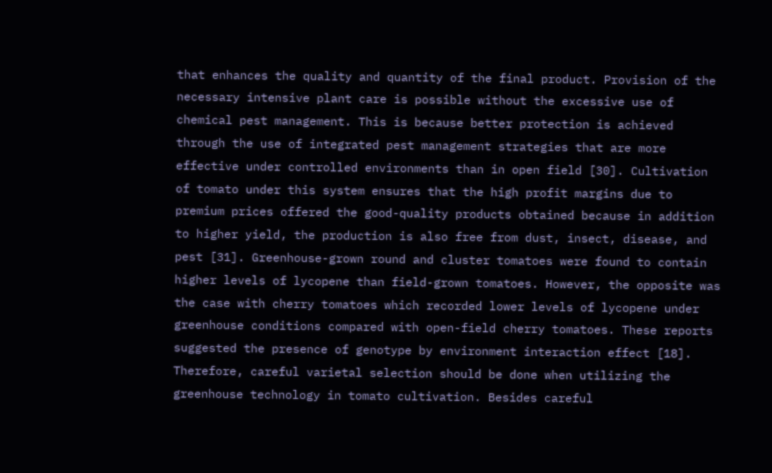that enhances the quality and quantity of the final product. Provision of the necessary intensive plant care is possible without the excessive use of chemical pest management. This is because better protection is achieved through the use of integrated pest management strategies that are more effective under controlled environments than in open field [30]. Cultivation of tomato under this system ensures that the high profit margins due to premium prices offered the good-quality products obtained because in addition to higher yield, the production is also free from dust, insect, disease, and pest [31]. Greenhouse-grown round and cluster tomatoes were found to contain higher levels of lycopene than field-grown tomatoes. However, the opposite was the case with cherry tomatoes which recorded lower levels of lycopene under greenhouse conditions compared with open-field cherry tomatoes. These reports suggested the presence of genotype by environment interaction effect [18]. Therefore, careful varietal selection should be done when utilizing the greenhouse technology in tomato cultivation. Besides careful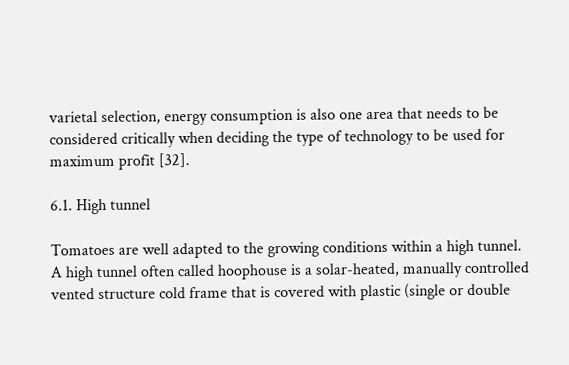varietal selection, energy consumption is also one area that needs to be considered critically when deciding the type of technology to be used for maximum profit [32].

6.1. High tunnel

Tomatoes are well adapted to the growing conditions within a high tunnel. A high tunnel often called hoophouse is a solar-heated, manually controlled vented structure cold frame that is covered with plastic (single or double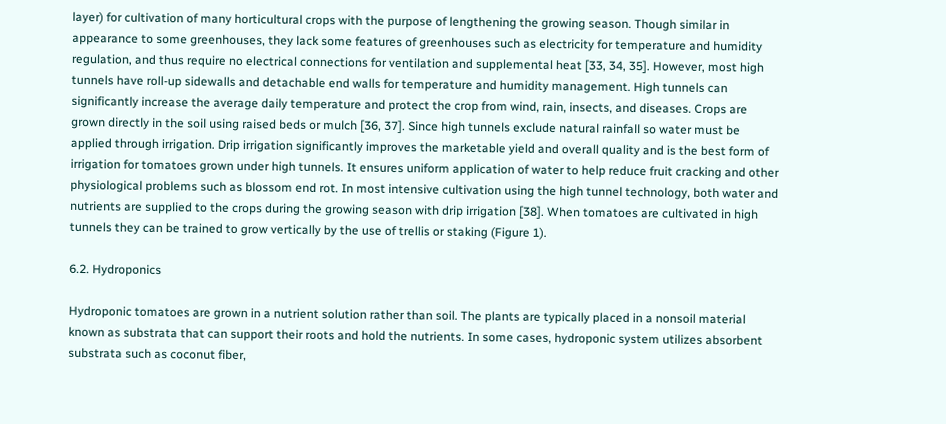layer) for cultivation of many horticultural crops with the purpose of lengthening the growing season. Though similar in appearance to some greenhouses, they lack some features of greenhouses such as electricity for temperature and humidity regulation, and thus require no electrical connections for ventilation and supplemental heat [33, 34, 35]. However, most high tunnels have roll-up sidewalls and detachable end walls for temperature and humidity management. High tunnels can significantly increase the average daily temperature and protect the crop from wind, rain, insects, and diseases. Crops are grown directly in the soil using raised beds or mulch [36, 37]. Since high tunnels exclude natural rainfall so water must be applied through irrigation. Drip irrigation significantly improves the marketable yield and overall quality and is the best form of irrigation for tomatoes grown under high tunnels. It ensures uniform application of water to help reduce fruit cracking and other physiological problems such as blossom end rot. In most intensive cultivation using the high tunnel technology, both water and nutrients are supplied to the crops during the growing season with drip irrigation [38]. When tomatoes are cultivated in high tunnels they can be trained to grow vertically by the use of trellis or staking (Figure 1).

6.2. Hydroponics

Hydroponic tomatoes are grown in a nutrient solution rather than soil. The plants are typically placed in a nonsoil material known as substrata that can support their roots and hold the nutrients. In some cases, hydroponic system utilizes absorbent substrata such as coconut fiber,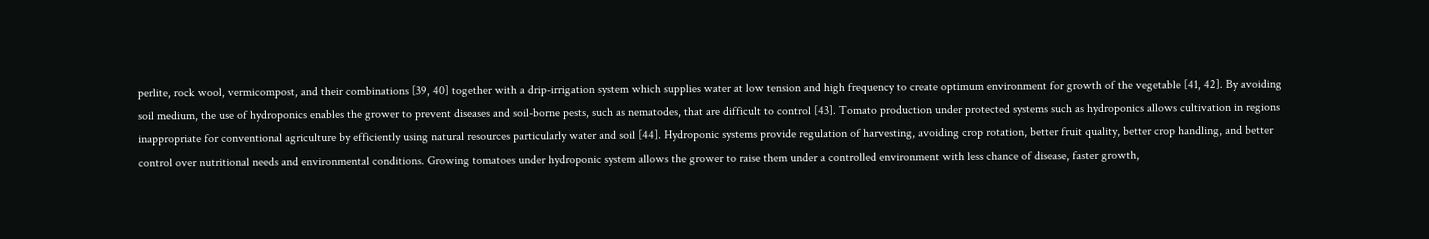perlite, rock wool, vermicompost, and their combinations [39, 40] together with a drip-irrigation system which supplies water at low tension and high frequency to create optimum environment for growth of the vegetable [41, 42]. By avoiding soil medium, the use of hydroponics enables the grower to prevent diseases and soil-borne pests, such as nematodes, that are difficult to control [43]. Tomato production under protected systems such as hydroponics allows cultivation in regions inappropriate for conventional agriculture by efficiently using natural resources particularly water and soil [44]. Hydroponic systems provide regulation of harvesting, avoiding crop rotation, better fruit quality, better crop handling, and better control over nutritional needs and environmental conditions. Growing tomatoes under hydroponic system allows the grower to raise them under a controlled environment with less chance of disease, faster growth,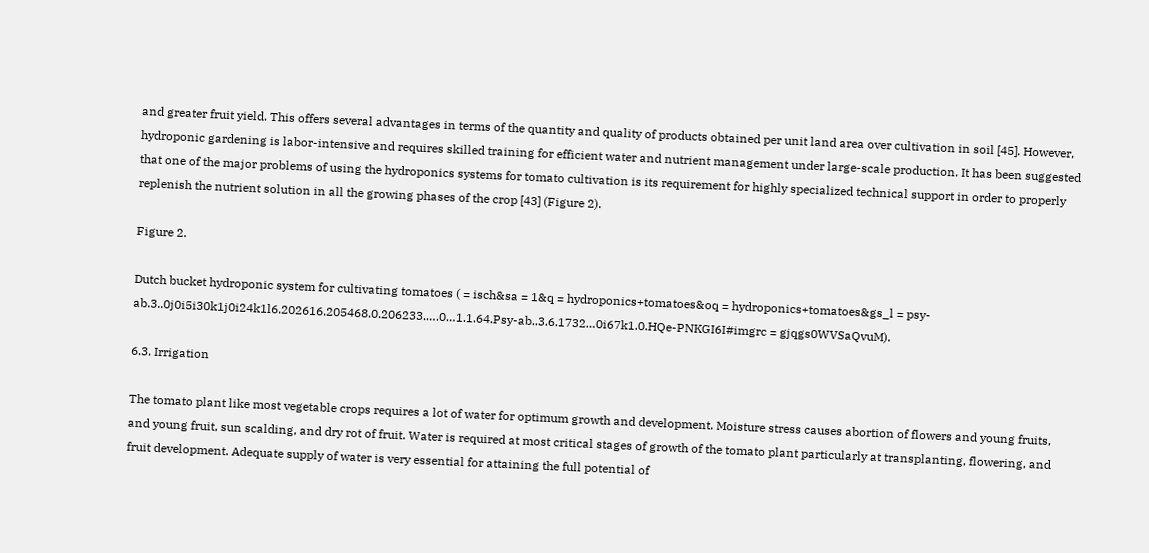and greater fruit yield. This offers several advantages in terms of the quantity and quality of products obtained per unit land area over cultivation in soil [45]. However, hydroponic gardening is labor-intensive and requires skilled training for efficient water and nutrient management under large-scale production. It has been suggested that one of the major problems of using the hydroponics systems for tomato cultivation is its requirement for highly specialized technical support in order to properly replenish the nutrient solution in all the growing phases of the crop [43] (Figure 2).

Figure 2.

Dutch bucket hydroponic system for cultivating tomatoes ( = isch&sa = 1&q = hydroponics+tomatoes&oq = hydroponics+tomatoes&gs_l = psy-ab.3..0j0i5i30k1j0i24k1l6.202616.205468.0.206233.….0…1.1.64.Psy-ab..3.6.1732…0i67k1.0.HQe-PNKGI6I#imgrc = gjqgs0WVSaQvuM).

6.3. Irrigation

The tomato plant like most vegetable crops requires a lot of water for optimum growth and development. Moisture stress causes abortion of flowers and young fruits, and young fruit, sun scalding, and dry rot of fruit. Water is required at most critical stages of growth of the tomato plant particularly at transplanting, flowering, and fruit development. Adequate supply of water is very essential for attaining the full potential of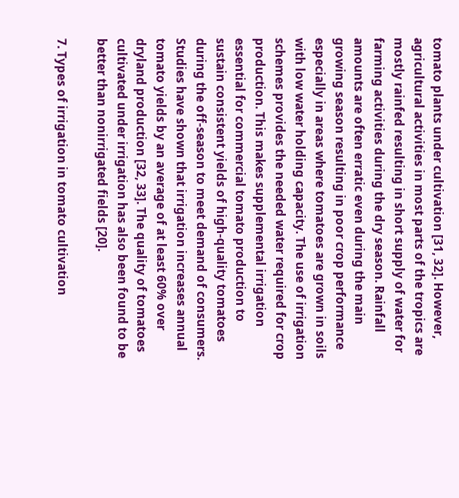tomato plants under cultivation [31, 32]. However, agricultural activities in most parts of the tropics are mostly rainfed resulting in short supply of water for farming activities during the dry season. Rainfall amounts are often erratic even during the main growing season resulting in poor crop performance especially in areas where tomatoes are grown in soils with low water holding capacity. The use of irrigation schemes provides the needed water required for crop production. This makes supplemental irrigation essential for commercial tomato production to sustain consistent yields of high-quality tomatoes during the off-season to meet demand of consumers. Studies have shown that irrigation increases annual tomato yields by an average of at least 60% over dryland production [32, 33]. The quality of tomatoes cultivated under irrigation has also been found to be better than nonirrigated fields [20].

7. Types of irrigation in tomato cultivation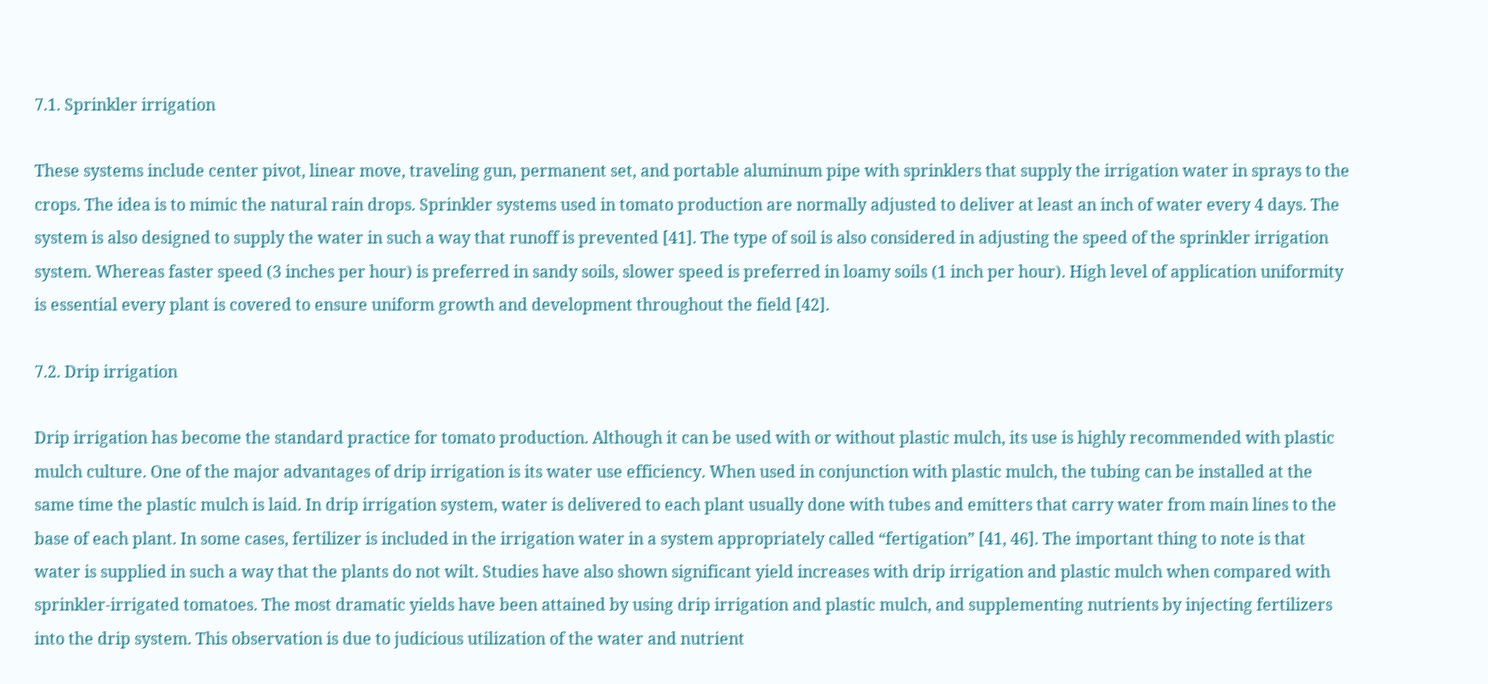7.1. Sprinkler irrigation

These systems include center pivot, linear move, traveling gun, permanent set, and portable aluminum pipe with sprinklers that supply the irrigation water in sprays to the crops. The idea is to mimic the natural rain drops. Sprinkler systems used in tomato production are normally adjusted to deliver at least an inch of water every 4 days. The system is also designed to supply the water in such a way that runoff is prevented [41]. The type of soil is also considered in adjusting the speed of the sprinkler irrigation system. Whereas faster speed (3 inches per hour) is preferred in sandy soils, slower speed is preferred in loamy soils (1 inch per hour). High level of application uniformity is essential every plant is covered to ensure uniform growth and development throughout the field [42].

7.2. Drip irrigation

Drip irrigation has become the standard practice for tomato production. Although it can be used with or without plastic mulch, its use is highly recommended with plastic mulch culture. One of the major advantages of drip irrigation is its water use efficiency. When used in conjunction with plastic mulch, the tubing can be installed at the same time the plastic mulch is laid. In drip irrigation system, water is delivered to each plant usually done with tubes and emitters that carry water from main lines to the base of each plant. In some cases, fertilizer is included in the irrigation water in a system appropriately called “fertigation” [41, 46]. The important thing to note is that water is supplied in such a way that the plants do not wilt. Studies have also shown significant yield increases with drip irrigation and plastic mulch when compared with sprinkler-irrigated tomatoes. The most dramatic yields have been attained by using drip irrigation and plastic mulch, and supplementing nutrients by injecting fertilizers into the drip system. This observation is due to judicious utilization of the water and nutrient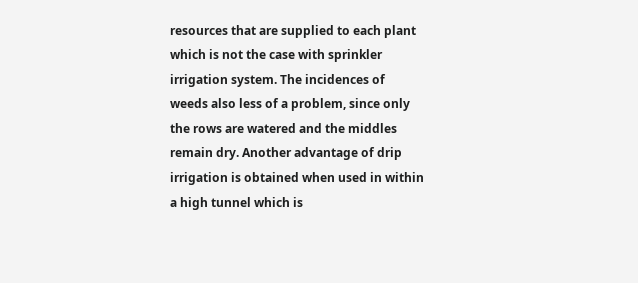resources that are supplied to each plant which is not the case with sprinkler irrigation system. The incidences of weeds also less of a problem, since only the rows are watered and the middles remain dry. Another advantage of drip irrigation is obtained when used in within a high tunnel which is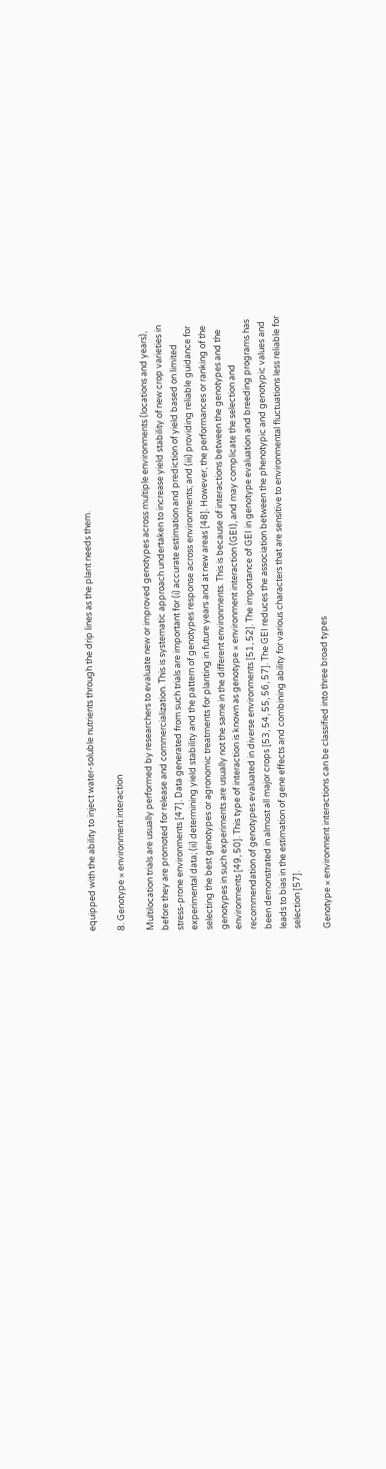equipped with the ability to inject water-soluble nutrients through the drip lines as the plant needs them.

8. Genotype × environment interaction

Multilocation trials are usually performed by researchers to evaluate new or improved genotypes across multiple environments (locations and years), before they are promoted for release and commercialization. This is systematic approach undertaken to increase yield stability of new crop varieties in stress-prone environments [47]. Data generated from such trials are important for (i) accurate estimation and prediction of yield based on limited experimental data; (ii) determining yield stability and the pattern of genotypes response across environments; and (iii) providing reliable guidance for selecting the best genotypes or agronomic treatments for planting in future years and at new areas [48]. However, the performances or ranking of the genotypes in such experiments are usually not the same in the different environments. This is because of interactions between the genotypes and the environments [49, 50]. This type of interaction is known as genotype × environment interaction (GEI), and may complicate the selection and recommendation of genotypes evaluated in diverse environments [51, 52]. The importance of GEI in genotype evaluation and breeding programs has been demonstrated in almost all major crops [53, 54, 55, 56, 57]. The GEI reduces the association between the phenotypic and genotypic values and leads to bias in the estimation of gene effects and combining ability for various characters that are sensitive to environmental fluctuations less reliable for selection [57].

Genotype × environment interactions can be classified into three broad types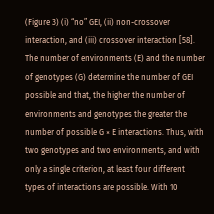(Figure 3) (i) “no” GEI, (ii) non-crossover interaction, and (iii) crossover interaction [58]. The number of environments (E) and the number of genotypes (G) determine the number of GEI possible and that, the higher the number of environments and genotypes the greater the number of possible G × E interactions. Thus, with two genotypes and two environments, and with only a single criterion, at least four different types of interactions are possible. With 10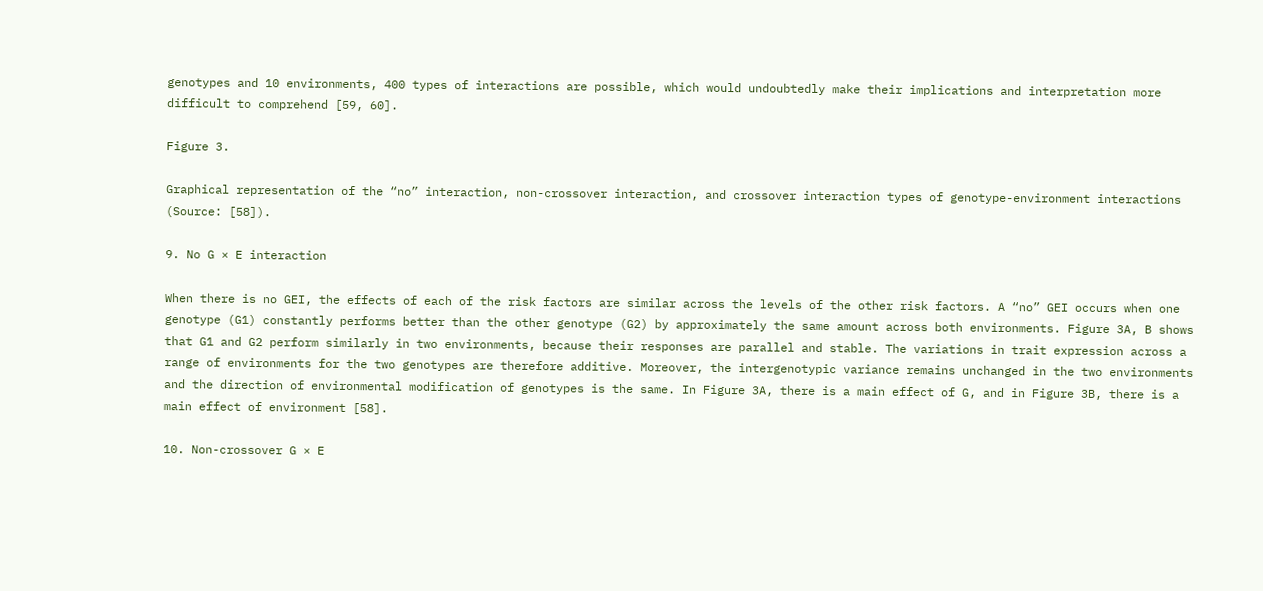genotypes and 10 environments, 400 types of interactions are possible, which would undoubtedly make their implications and interpretation more difficult to comprehend [59, 60].

Figure 3.

Graphical representation of the “no” interaction, non-crossover interaction, and crossover interaction types of genotype-environment interactions (Source: [58]).

9. No G × E interaction

When there is no GEI, the effects of each of the risk factors are similar across the levels of the other risk factors. A “no” GEI occurs when one genotype (G1) constantly performs better than the other genotype (G2) by approximately the same amount across both environments. Figure 3A, B shows that G1 and G2 perform similarly in two environments, because their responses are parallel and stable. The variations in trait expression across a range of environments for the two genotypes are therefore additive. Moreover, the intergenotypic variance remains unchanged in the two environments and the direction of environmental modification of genotypes is the same. In Figure 3A, there is a main effect of G, and in Figure 3B, there is a main effect of environment [58].

10. Non-crossover G × E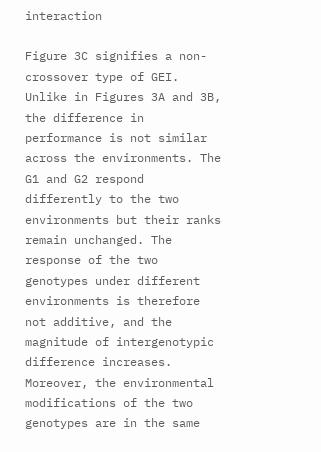interaction

Figure 3C signifies a non-crossover type of GEI. Unlike in Figures 3A and 3B, the difference in performance is not similar across the environments. The G1 and G2 respond differently to the two environments but their ranks remain unchanged. The response of the two genotypes under different environments is therefore not additive, and the magnitude of intergenotypic difference increases. Moreover, the environmental modifications of the two genotypes are in the same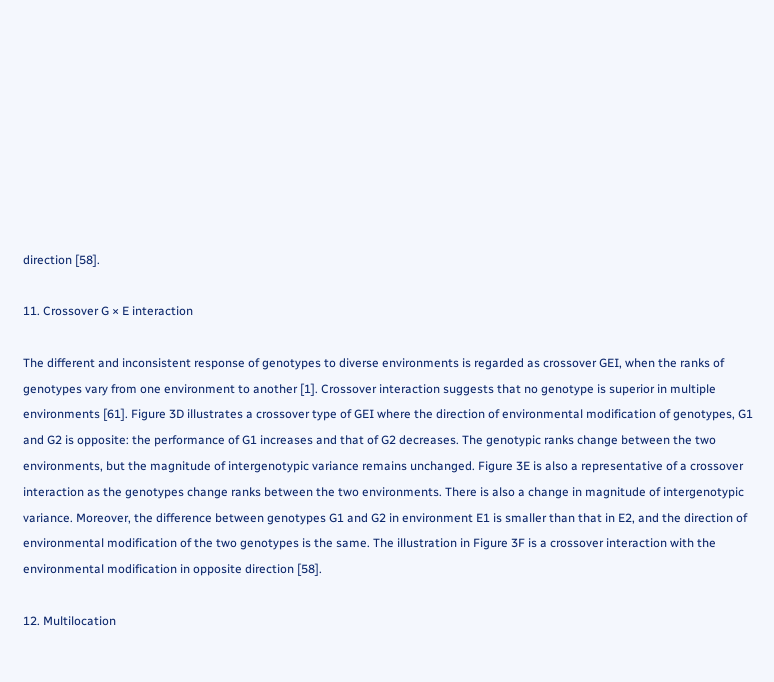direction [58].

11. Crossover G × E interaction

The different and inconsistent response of genotypes to diverse environments is regarded as crossover GEI, when the ranks of genotypes vary from one environment to another [1]. Crossover interaction suggests that no genotype is superior in multiple environments [61]. Figure 3D illustrates a crossover type of GEI where the direction of environmental modification of genotypes, G1 and G2 is opposite: the performance of G1 increases and that of G2 decreases. The genotypic ranks change between the two environments, but the magnitude of intergenotypic variance remains unchanged. Figure 3E is also a representative of a crossover interaction as the genotypes change ranks between the two environments. There is also a change in magnitude of intergenotypic variance. Moreover, the difference between genotypes G1 and G2 in environment E1 is smaller than that in E2, and the direction of environmental modification of the two genotypes is the same. The illustration in Figure 3F is a crossover interaction with the environmental modification in opposite direction [58].

12. Multilocation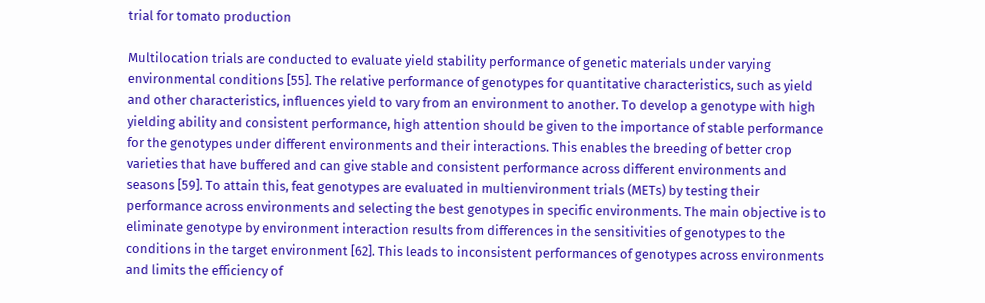trial for tomato production

Multilocation trials are conducted to evaluate yield stability performance of genetic materials under varying environmental conditions [55]. The relative performance of genotypes for quantitative characteristics, such as yield and other characteristics, influences yield to vary from an environment to another. To develop a genotype with high yielding ability and consistent performance, high attention should be given to the importance of stable performance for the genotypes under different environments and their interactions. This enables the breeding of better crop varieties that have buffered and can give stable and consistent performance across different environments and seasons [59]. To attain this, feat genotypes are evaluated in multienvironment trials (METs) by testing their performance across environments and selecting the best genotypes in specific environments. The main objective is to eliminate genotype by environment interaction results from differences in the sensitivities of genotypes to the conditions in the target environment [62]. This leads to inconsistent performances of genotypes across environments and limits the efficiency of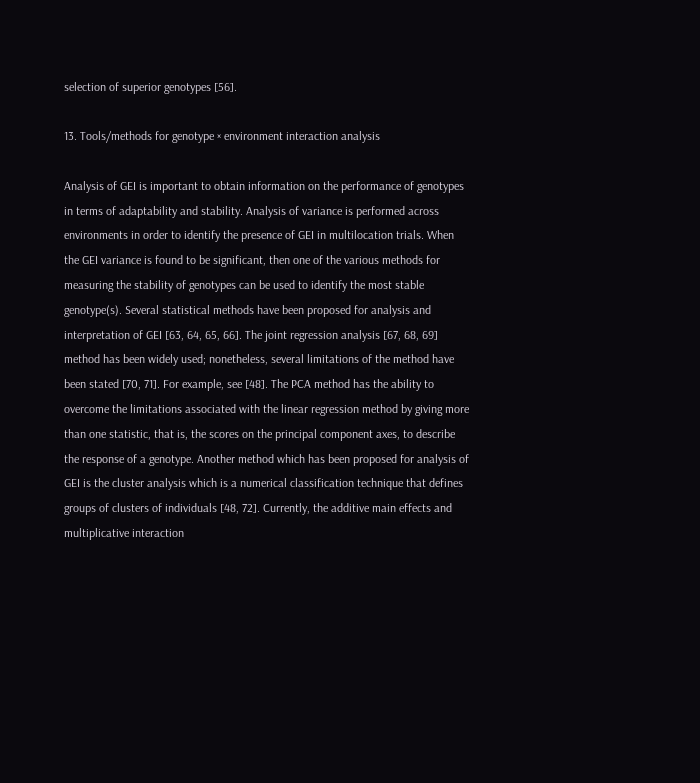selection of superior genotypes [56].

13. Tools/methods for genotype × environment interaction analysis

Analysis of GEI is important to obtain information on the performance of genotypes in terms of adaptability and stability. Analysis of variance is performed across environments in order to identify the presence of GEI in multilocation trials. When the GEI variance is found to be significant, then one of the various methods for measuring the stability of genotypes can be used to identify the most stable genotype(s). Several statistical methods have been proposed for analysis and interpretation of GEI [63, 64, 65, 66]. The joint regression analysis [67, 68, 69] method has been widely used; nonetheless, several limitations of the method have been stated [70, 71]. For example, see [48]. The PCA method has the ability to overcome the limitations associated with the linear regression method by giving more than one statistic, that is, the scores on the principal component axes, to describe the response of a genotype. Another method which has been proposed for analysis of GEI is the cluster analysis which is a numerical classification technique that defines groups of clusters of individuals [48, 72]. Currently, the additive main effects and multiplicative interaction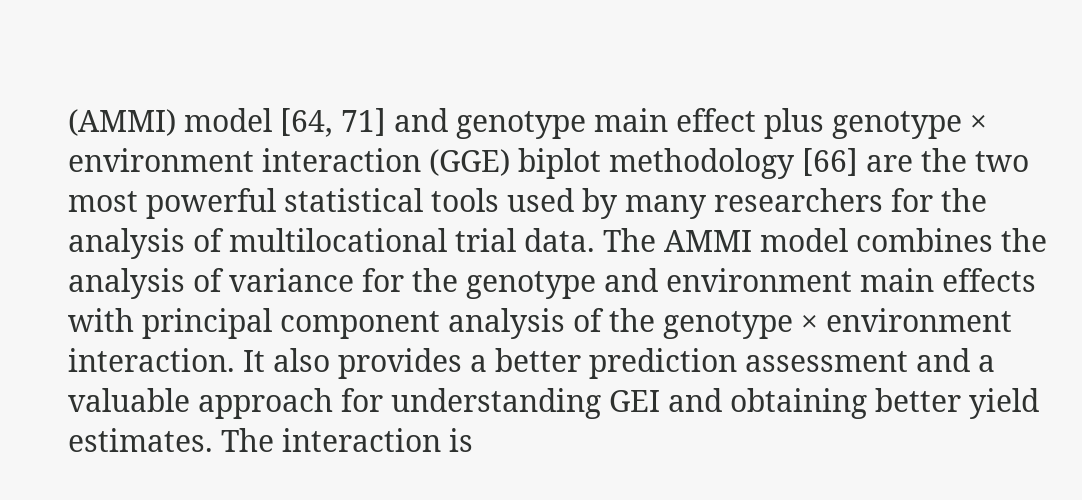(AMMI) model [64, 71] and genotype main effect plus genotype × environment interaction (GGE) biplot methodology [66] are the two most powerful statistical tools used by many researchers for the analysis of multilocational trial data. The AMMI model combines the analysis of variance for the genotype and environment main effects with principal component analysis of the genotype × environment interaction. It also provides a better prediction assessment and a valuable approach for understanding GEI and obtaining better yield estimates. The interaction is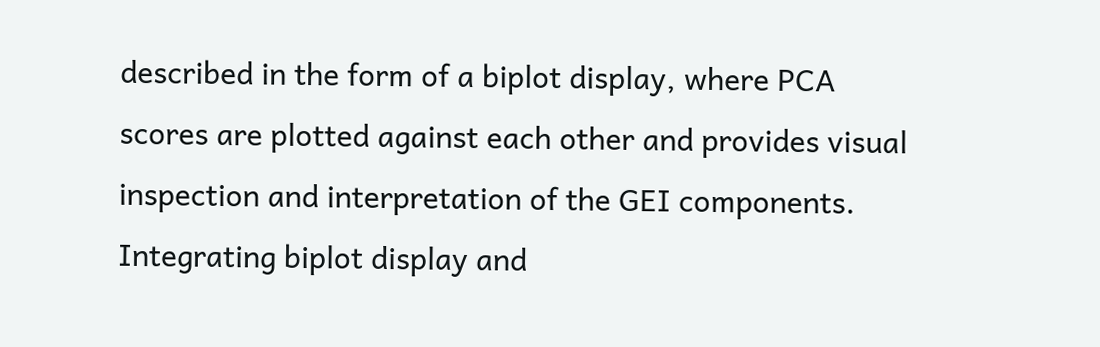described in the form of a biplot display, where PCA scores are plotted against each other and provides visual inspection and interpretation of the GEI components. Integrating biplot display and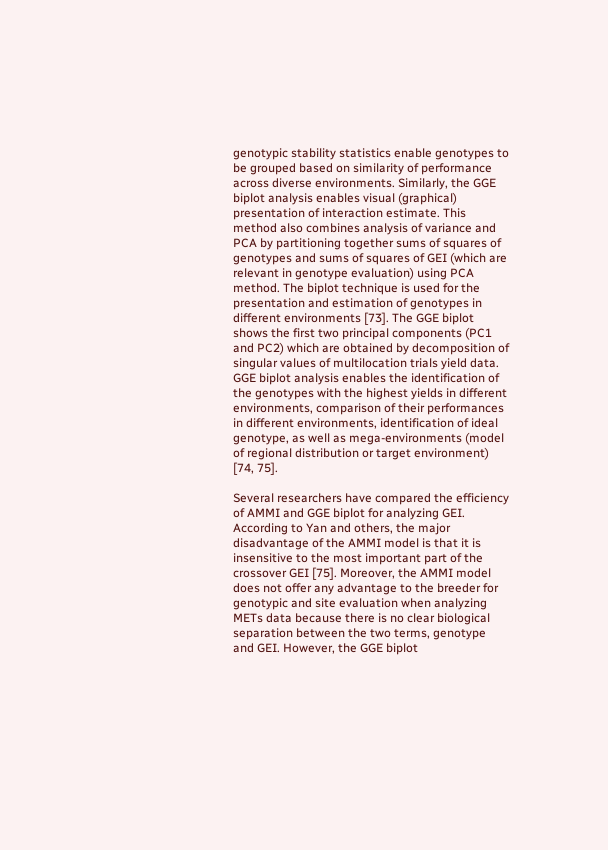genotypic stability statistics enable genotypes to be grouped based on similarity of performance across diverse environments. Similarly, the GGE biplot analysis enables visual (graphical) presentation of interaction estimate. This method also combines analysis of variance and PCA by partitioning together sums of squares of genotypes and sums of squares of GEI (which are relevant in genotype evaluation) using PCA method. The biplot technique is used for the presentation and estimation of genotypes in different environments [73]. The GGE biplot shows the first two principal components (PC1 and PC2) which are obtained by decomposition of singular values of multilocation trials yield data. GGE biplot analysis enables the identification of the genotypes with the highest yields in different environments, comparison of their performances in different environments, identification of ideal genotype, as well as mega-environments (model of regional distribution or target environment) [74, 75].

Several researchers have compared the efficiency of AMMI and GGE biplot for analyzing GEI. According to Yan and others, the major disadvantage of the AMMI model is that it is insensitive to the most important part of the crossover GEI [75]. Moreover, the AMMI model does not offer any advantage to the breeder for genotypic and site evaluation when analyzing METs data because there is no clear biological separation between the two terms, genotype and GEI. However, the GGE biplot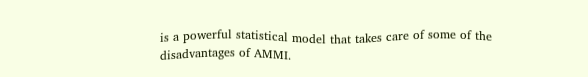is a powerful statistical model that takes care of some of the disadvantages of AMMI.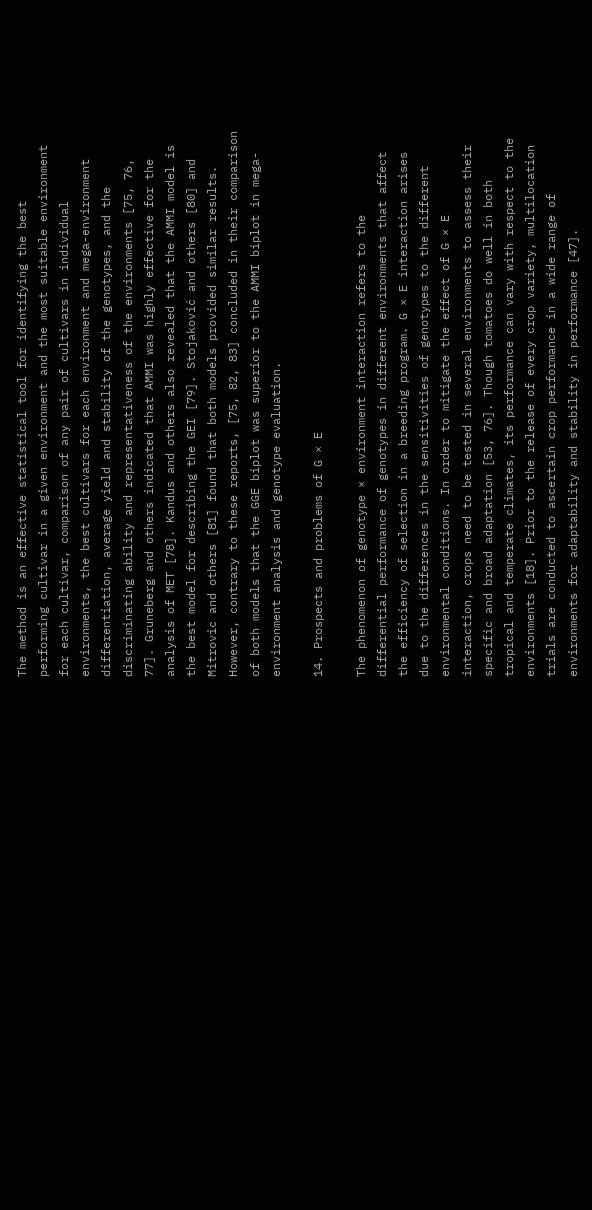The method is an effective statistical tool for identifying the best performing cultivar in a given environment and the most suitable environment for each cultivar, comparison of any pair of cultivars in individual environments, the best cultivars for each environment and mega-environment differentiation, average yield and stability of the genotypes, and the discriminating ability and representativeness of the environments [75, 76, 77]. Gruneberg and others indicated that AMMI was highly effective for the analysis of MET [78]. Kandus and others also revealed that the AMMI model is the best model for describing the GEI [79]. Stojaković and others [80] and Mitrovic and others [81] found that both models provided similar results. However, contrary to these reports, [75, 82, 83] concluded in their comparison of both models that the GGE biplot was superior to the AMMI biplot in mega-environment analysis and genotype evaluation.

14. Prospects and problems of G × E

The phenomenon of genotype × environment interaction refers to the differential performance of genotypes in different environments that affect the efficiency of selection in a breeding program. G × E interaction arises due to the differences in the sensitivities of genotypes to the different environmental conditions. In order to mitigate the effect of G × E interaction, crops need to be tested in several environments to assess their specific and broad adaptation [53, 76]. Though tomatoes do well in both tropical and temperate climates, its performance can vary with respect to the environments [18]. Prior to the release of every crop variety, multilocation trials are conducted to ascertain crop performance in a wide range of environments for adaptability and stability in performance [47].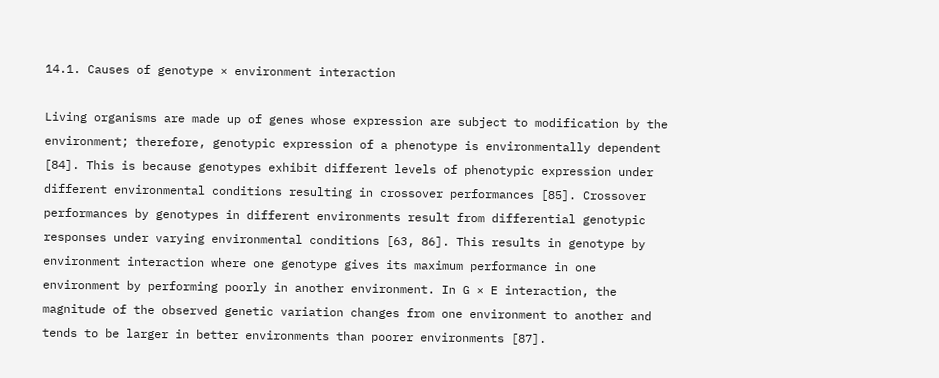14.1. Causes of genotype × environment interaction

Living organisms are made up of genes whose expression are subject to modification by the environment; therefore, genotypic expression of a phenotype is environmentally dependent [84]. This is because genotypes exhibit different levels of phenotypic expression under different environmental conditions resulting in crossover performances [85]. Crossover performances by genotypes in different environments result from differential genotypic responses under varying environmental conditions [63, 86]. This results in genotype by environment interaction where one genotype gives its maximum performance in one environment by performing poorly in another environment. In G × E interaction, the magnitude of the observed genetic variation changes from one environment to another and tends to be larger in better environments than poorer environments [87].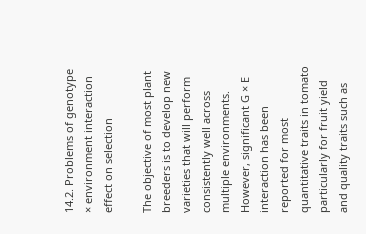14.2. Problems of genotype × environment interaction effect on selection

The objective of most plant breeders is to develop new varieties that will perform consistently well across multiple environments. However, significant G × E interaction has been reported for most quantitative traits in tomato particularly for fruit yield and quality traits such as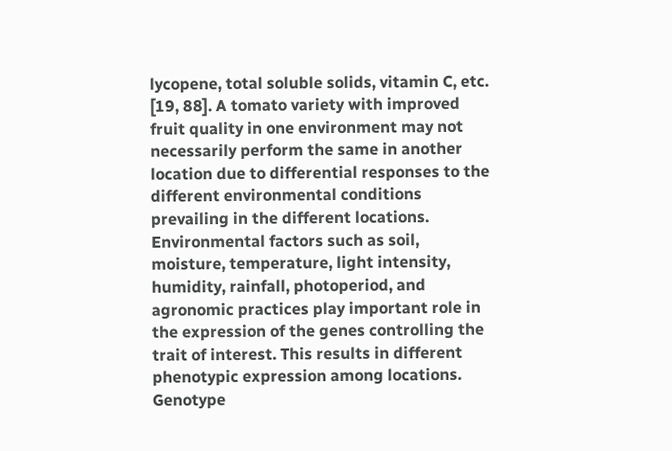lycopene, total soluble solids, vitamin C, etc. [19, 88]. A tomato variety with improved fruit quality in one environment may not necessarily perform the same in another location due to differential responses to the different environmental conditions prevailing in the different locations. Environmental factors such as soil, moisture, temperature, light intensity, humidity, rainfall, photoperiod, and agronomic practices play important role in the expression of the genes controlling the trait of interest. This results in different phenotypic expression among locations. Genotype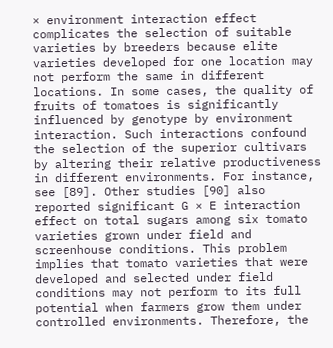× environment interaction effect complicates the selection of suitable varieties by breeders because elite varieties developed for one location may not perform the same in different locations. In some cases, the quality of fruits of tomatoes is significantly influenced by genotype by environment interaction. Such interactions confound the selection of the superior cultivars by altering their relative productiveness in different environments. For instance, see [89]. Other studies [90] also reported significant G × E interaction effect on total sugars among six tomato varieties grown under field and screenhouse conditions. This problem implies that tomato varieties that were developed and selected under field conditions may not perform to its full potential when farmers grow them under controlled environments. Therefore, the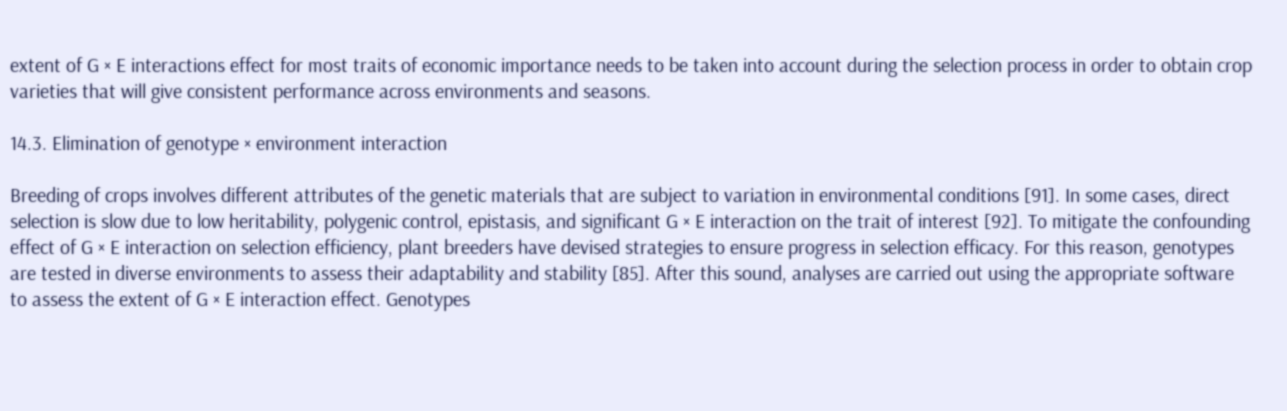extent of G × E interactions effect for most traits of economic importance needs to be taken into account during the selection process in order to obtain crop varieties that will give consistent performance across environments and seasons.

14.3. Elimination of genotype × environment interaction

Breeding of crops involves different attributes of the genetic materials that are subject to variation in environmental conditions [91]. In some cases, direct selection is slow due to low heritability, polygenic control, epistasis, and significant G × E interaction on the trait of interest [92]. To mitigate the confounding effect of G × E interaction on selection efficiency, plant breeders have devised strategies to ensure progress in selection efficacy. For this reason, genotypes are tested in diverse environments to assess their adaptability and stability [85]. After this sound, analyses are carried out using the appropriate software to assess the extent of G × E interaction effect. Genotypes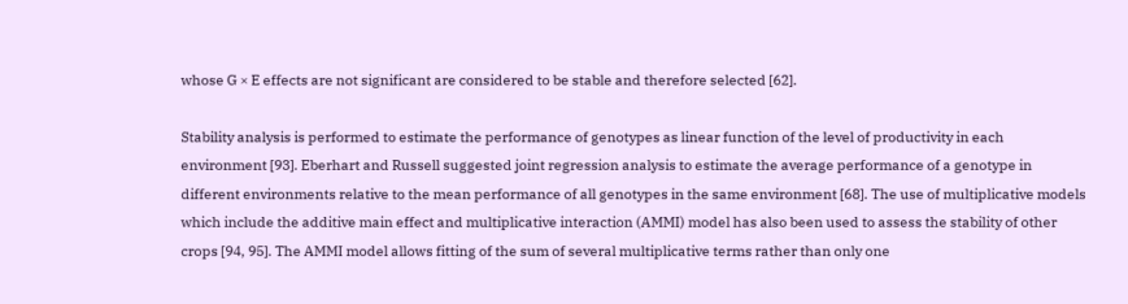whose G × E effects are not significant are considered to be stable and therefore selected [62].

Stability analysis is performed to estimate the performance of genotypes as linear function of the level of productivity in each environment [93]. Eberhart and Russell suggested joint regression analysis to estimate the average performance of a genotype in different environments relative to the mean performance of all genotypes in the same environment [68]. The use of multiplicative models which include the additive main effect and multiplicative interaction (AMMI) model has also been used to assess the stability of other crops [94, 95]. The AMMI model allows fitting of the sum of several multiplicative terms rather than only one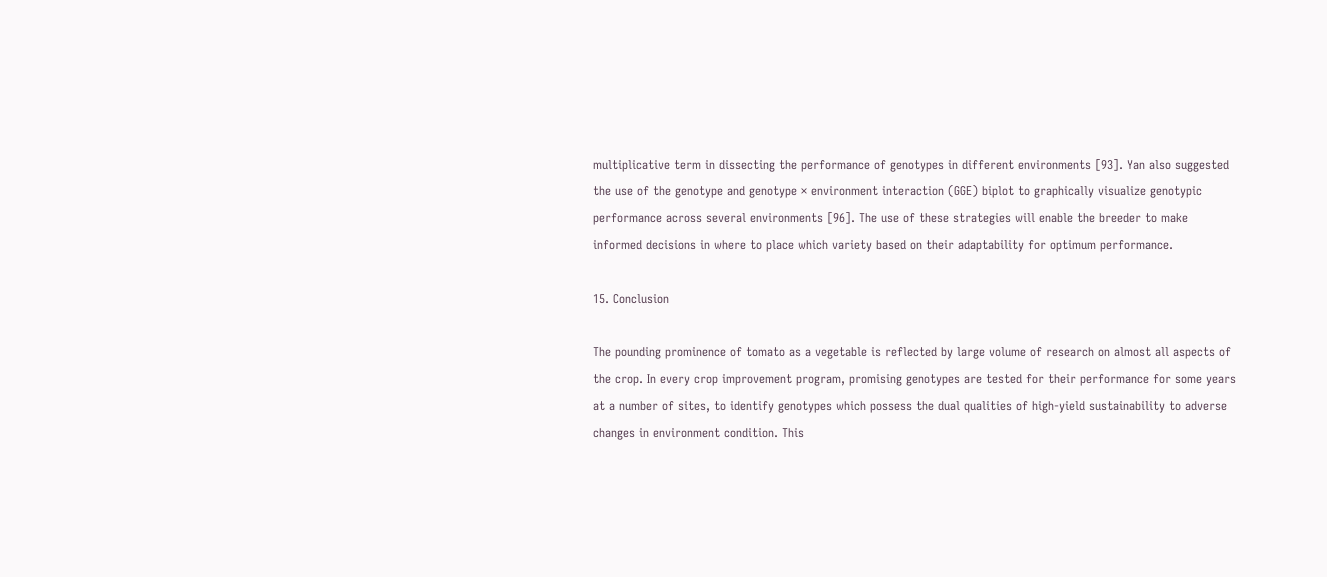multiplicative term in dissecting the performance of genotypes in different environments [93]. Yan also suggested the use of the genotype and genotype × environment interaction (GGE) biplot to graphically visualize genotypic performance across several environments [96]. The use of these strategies will enable the breeder to make informed decisions in where to place which variety based on their adaptability for optimum performance.

15. Conclusion

The pounding prominence of tomato as a vegetable is reflected by large volume of research on almost all aspects of the crop. In every crop improvement program, promising genotypes are tested for their performance for some years at a number of sites, to identify genotypes which possess the dual qualities of high-yield sustainability to adverse changes in environment condition. This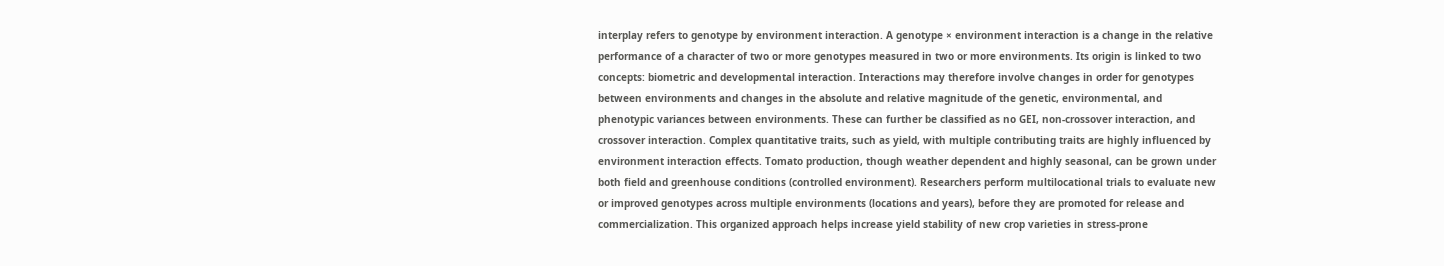interplay refers to genotype by environment interaction. A genotype × environment interaction is a change in the relative performance of a character of two or more genotypes measured in two or more environments. Its origin is linked to two concepts: biometric and developmental interaction. Interactions may therefore involve changes in order for genotypes between environments and changes in the absolute and relative magnitude of the genetic, environmental, and phenotypic variances between environments. These can further be classified as no GEI, non-crossover interaction, and crossover interaction. Complex quantitative traits, such as yield, with multiple contributing traits are highly influenced by environment interaction effects. Tomato production, though weather dependent and highly seasonal, can be grown under both field and greenhouse conditions (controlled environment). Researchers perform multilocational trials to evaluate new or improved genotypes across multiple environments (locations and years), before they are promoted for release and commercialization. This organized approach helps increase yield stability of new crop varieties in stress-prone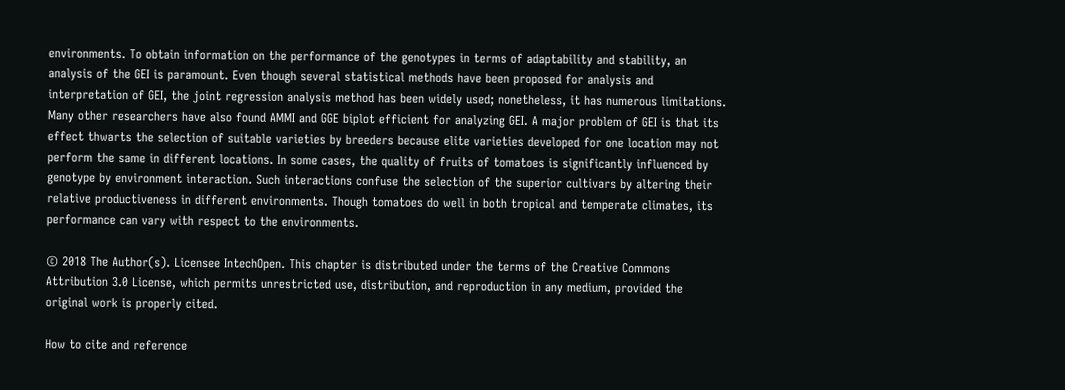environments. To obtain information on the performance of the genotypes in terms of adaptability and stability, an analysis of the GEI is paramount. Even though several statistical methods have been proposed for analysis and interpretation of GEI, the joint regression analysis method has been widely used; nonetheless, it has numerous limitations. Many other researchers have also found AMMI and GGE biplot efficient for analyzing GEI. A major problem of GEI is that its effect thwarts the selection of suitable varieties by breeders because elite varieties developed for one location may not perform the same in different locations. In some cases, the quality of fruits of tomatoes is significantly influenced by genotype by environment interaction. Such interactions confuse the selection of the superior cultivars by altering their relative productiveness in different environments. Though tomatoes do well in both tropical and temperate climates, its performance can vary with respect to the environments.

© 2018 The Author(s). Licensee IntechOpen. This chapter is distributed under the terms of the Creative Commons Attribution 3.0 License, which permits unrestricted use, distribution, and reproduction in any medium, provided the original work is properly cited.

How to cite and reference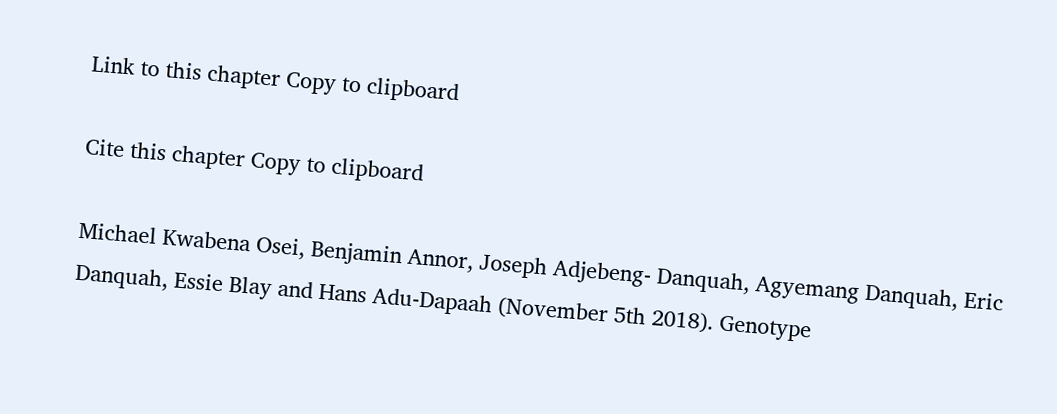Link to this chapter Copy to clipboard

Cite this chapter Copy to clipboard

Michael Kwabena Osei, Benjamin Annor, Joseph Adjebeng- Danquah, Agyemang Danquah, Eric Danquah, Essie Blay and Hans Adu-Dapaah (November 5th 2018). Genotype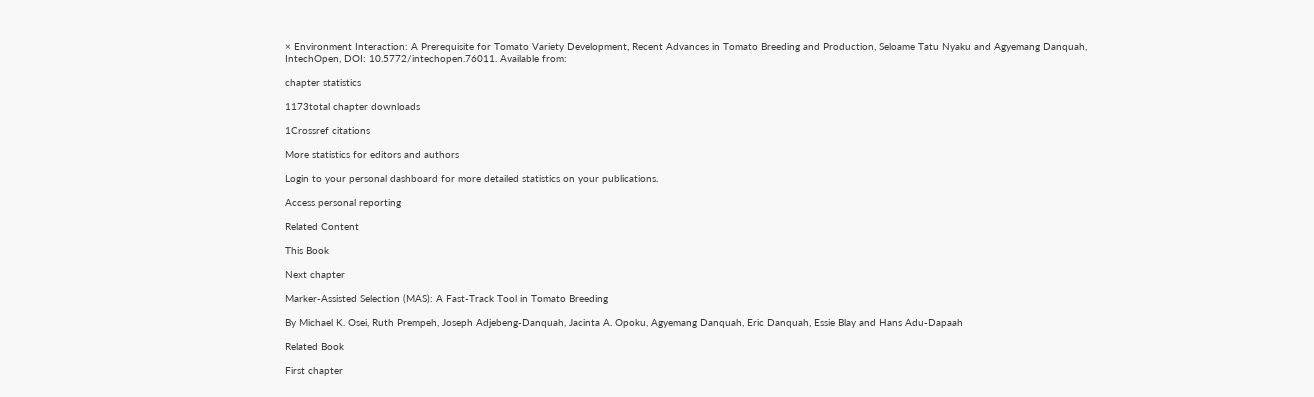× Environment Interaction: A Prerequisite for Tomato Variety Development, Recent Advances in Tomato Breeding and Production, Seloame Tatu Nyaku and Agyemang Danquah, IntechOpen, DOI: 10.5772/intechopen.76011. Available from:

chapter statistics

1173total chapter downloads

1Crossref citations

More statistics for editors and authors

Login to your personal dashboard for more detailed statistics on your publications.

Access personal reporting

Related Content

This Book

Next chapter

Marker-Assisted Selection (MAS): A Fast-Track Tool in Tomato Breeding

By Michael K. Osei, Ruth Prempeh, Joseph Adjebeng-Danquah, Jacinta A. Opoku, Agyemang Danquah, Eric Danquah, Essie Blay and Hans Adu-Dapaah

Related Book

First chapter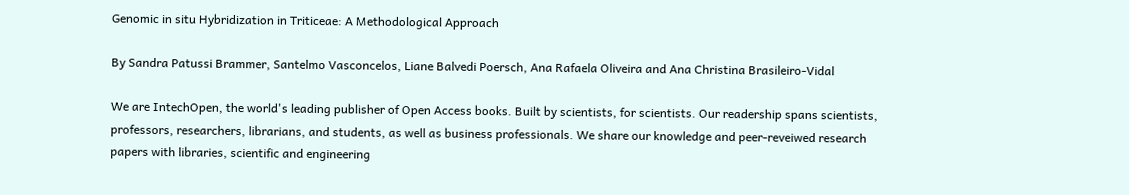Genomic in situ Hybridization in Triticeae: A Methodological Approach

By Sandra Patussi Brammer, Santelmo Vasconcelos, Liane Balvedi Poersch, Ana Rafaela Oliveira and Ana Christina Brasileiro-Vidal

We are IntechOpen, the world's leading publisher of Open Access books. Built by scientists, for scientists. Our readership spans scientists, professors, researchers, librarians, and students, as well as business professionals. We share our knowledge and peer-reveiwed research papers with libraries, scientific and engineering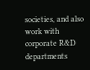societies, and also work with corporate R&D departments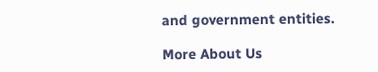and government entities.

More About Us